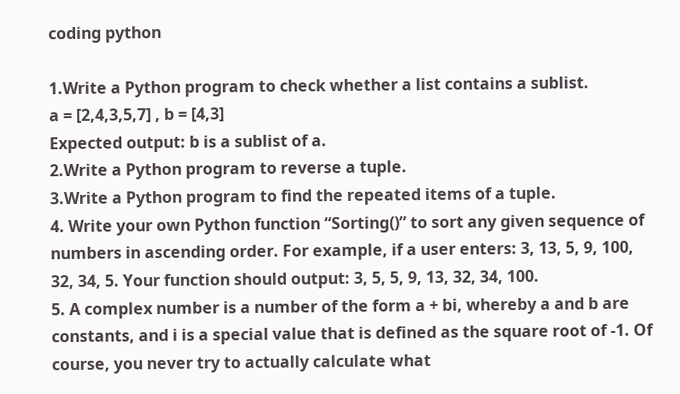coding python

1.Write a Python program to check whether a list contains a sublist.
a = [2,4,3,5,7] , b = [4,3]
Expected output: b is a sublist of a.
2.Write a Python program to reverse a tuple.
3.Write a Python program to find the repeated items of a tuple.
4. Write your own Python function “Sorting()” to sort any given sequence of numbers in ascending order. For example, if a user enters: 3, 13, 5, 9, 100, 32, 34, 5. Your function should output: 3, 5, 5, 9, 13, 32, 34, 100.
5. A complex number is a number of the form a + bi, whereby a and b are constants, and i is a special value that is defined as the square root of -1. Of course, you never try to actually calculate what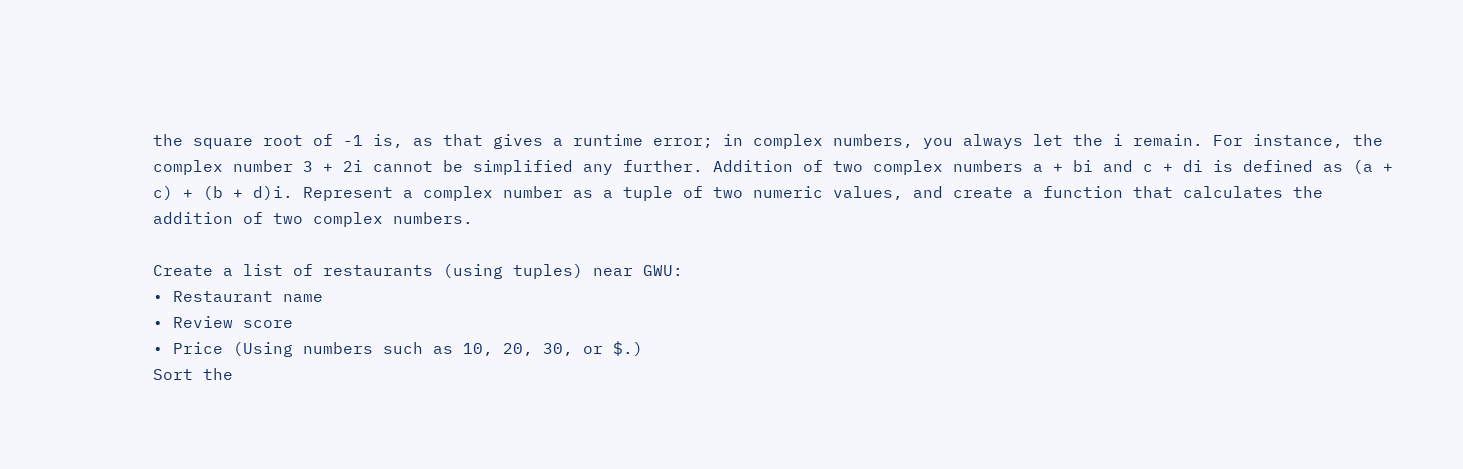the square root of -1 is, as that gives a runtime error; in complex numbers, you always let the i remain. For instance, the complex number 3 + 2i cannot be simplified any further. Addition of two complex numbers a + bi and c + di is defined as (a + c) + (b + d)i. Represent a complex number as a tuple of two numeric values, and create a function that calculates the addition of two complex numbers.

Create a list of restaurants (using tuples) near GWU:
• Restaurant name
• Review score
• Price (Using numbers such as 10, 20, 30, or $.)
Sort the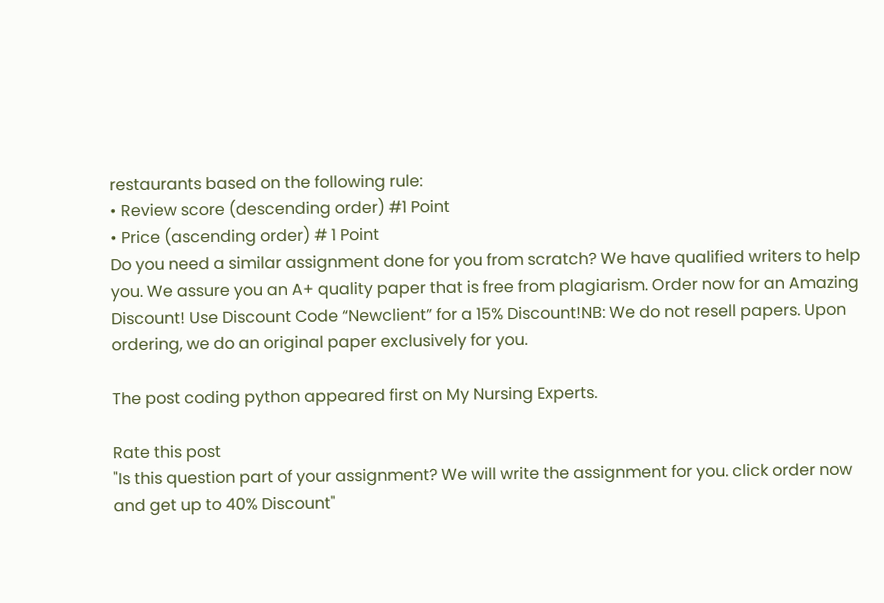restaurants based on the following rule:
• Review score (descending order) #1 Point
• Price (ascending order) # 1 Point
Do you need a similar assignment done for you from scratch? We have qualified writers to help you. We assure you an A+ quality paper that is free from plagiarism. Order now for an Amazing Discount! Use Discount Code “Newclient” for a 15% Discount!NB: We do not resell papers. Upon ordering, we do an original paper exclusively for you.

The post coding python appeared first on My Nursing Experts.

Rate this post
"Is this question part of your assignment? We will write the assignment for you. click order now and get up to 40% Discount"